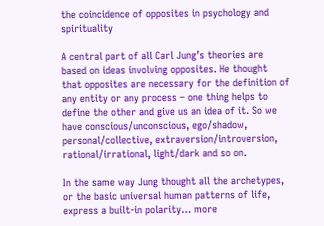the coincidence of opposites in psychology and spirituality

A central part of all Carl Jung’s theories are based on ideas involving opposites. He thought that opposites are necessary for the definition of any entity or any process – one thing helps to define the other and give us an idea of it. So we have conscious/unconscious, ego/shadow, personal/collective, extraversion/introversion, rational/irrational, light/dark and so on.

In the same way Jung thought all the archetypes, or the basic universal human patterns of life, express a built-in polarity… more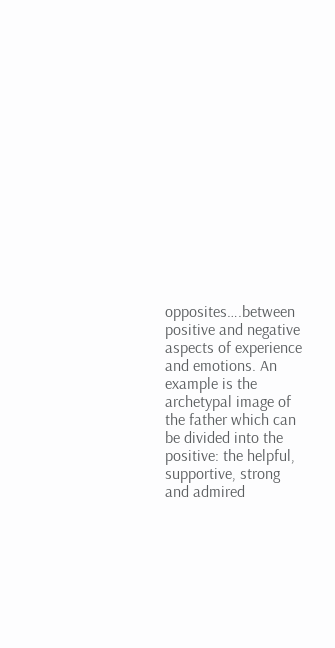opposites….between positive and negative aspects of experience and emotions. An example is the archetypal image of the father which can be divided into the positive: the helpful, supportive, strong and admired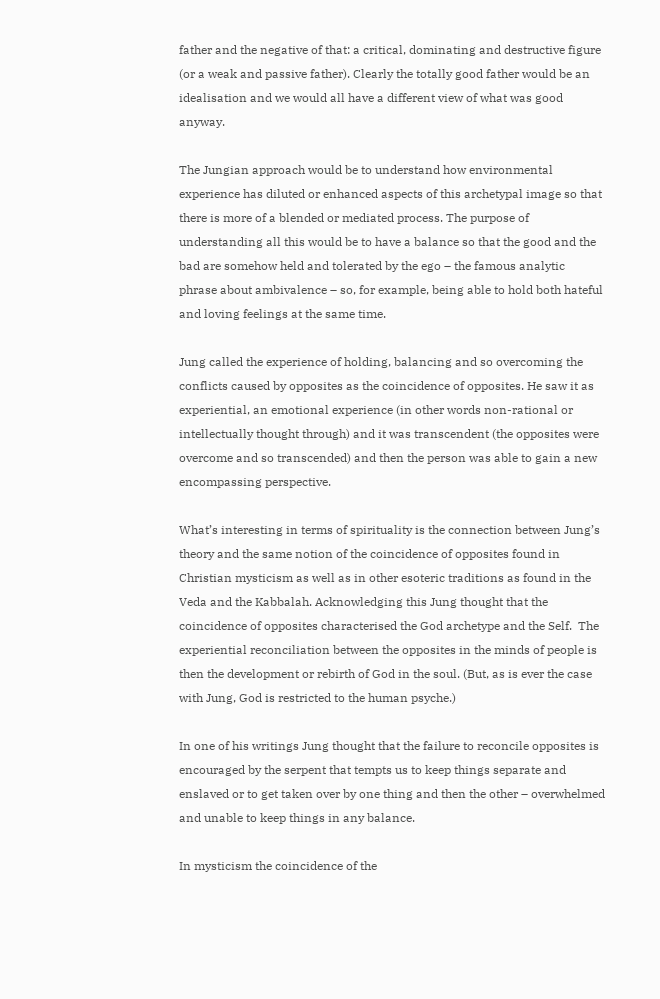father and the negative of that: a critical, dominating and destructive figure (or a weak and passive father). Clearly the totally good father would be an idealisation and we would all have a different view of what was good anyway.

The Jungian approach would be to understand how environmental experience has diluted or enhanced aspects of this archetypal image so that there is more of a blended or mediated process. The purpose of understanding all this would be to have a balance so that the good and the bad are somehow held and tolerated by the ego – the famous analytic phrase about ambivalence – so, for example, being able to hold both hateful and loving feelings at the same time.

Jung called the experience of holding, balancing and so overcoming the conflicts caused by opposites as the coincidence of opposites. He saw it as experiential, an emotional experience (in other words non-rational or intellectually thought through) and it was transcendent (the opposites were overcome and so transcended) and then the person was able to gain a new encompassing perspective.

What’s interesting in terms of spirituality is the connection between Jung’s theory and the same notion of the coincidence of opposites found in Christian mysticism as well as in other esoteric traditions as found in the Veda and the Kabbalah. Acknowledging this Jung thought that the coincidence of opposites characterised the God archetype and the Self.  The experiential reconciliation between the opposites in the minds of people is then the development or rebirth of God in the soul. (But, as is ever the case with Jung, God is restricted to the human psyche.)

In one of his writings Jung thought that the failure to reconcile opposites is encouraged by the serpent that tempts us to keep things separate and enslaved or to get taken over by one thing and then the other – overwhelmed and unable to keep things in any balance.

In mysticism the coincidence of the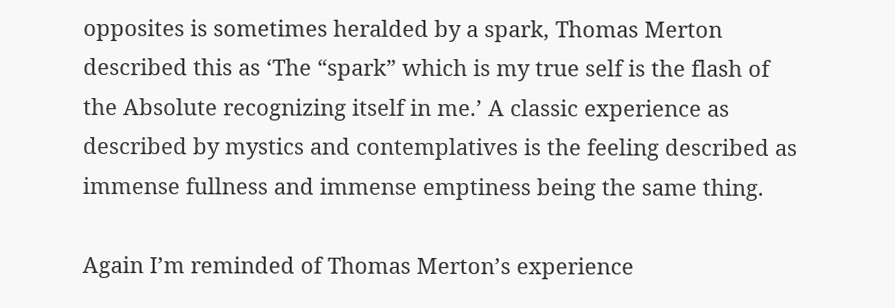opposites is sometimes heralded by a spark, Thomas Merton described this as ‘The “spark” which is my true self is the flash of the Absolute recognizing itself in me.’ A classic experience as described by mystics and contemplatives is the feeling described as immense fullness and immense emptiness being the same thing.

Again I’m reminded of Thomas Merton’s experience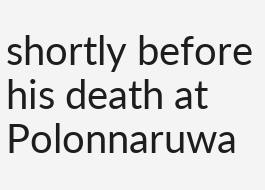shortly before his death at Polonnaruwa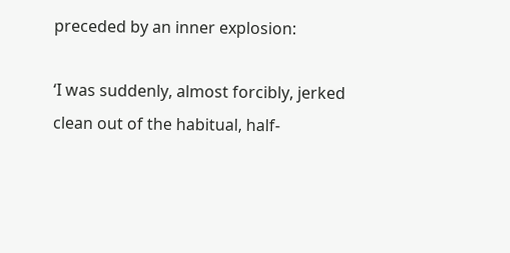preceded by an inner explosion:

‘I was suddenly, almost forcibly, jerked clean out of the habitual, half-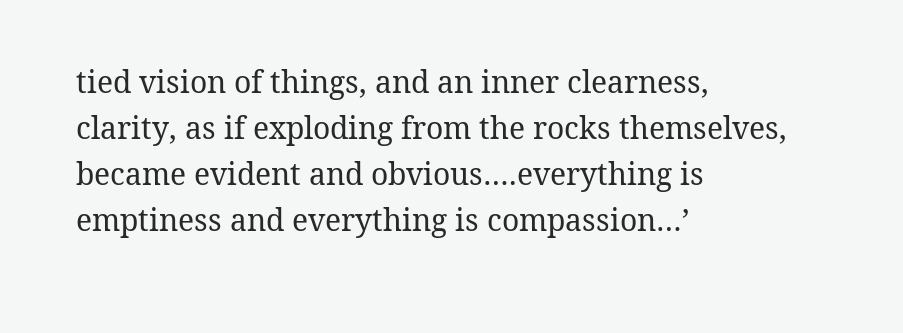tied vision of things, and an inner clearness, clarity, as if exploding from the rocks themselves, became evident and obvious….everything is emptiness and everything is compassion…’